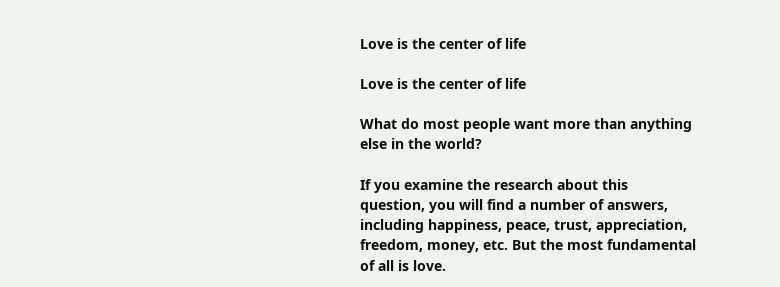Love is the center of life

Love is the center of life

What do most people want more than anything else in the world?

If you examine the research about this question, you will find a number of answers, including happiness, peace, trust, appreciation, freedom, money, etc. But the most fundamental of all is love.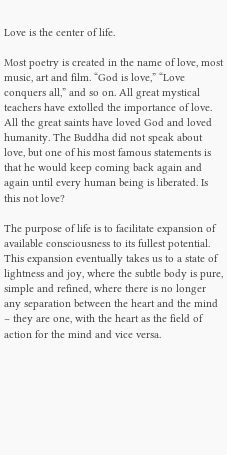Love is the center of life.

Most poetry is created in the name of love, most music, art and film. “God is love,” “Love conquers all,” and so on. All great mystical teachers have extolled the importance of love. All the great saints have loved God and loved humanity. The Buddha did not speak about love, but one of his most famous statements is that he would keep coming back again and again until every human being is liberated. Is this not love?

The purpose of life is to facilitate expansion of available consciousness to its fullest potential. This expansion eventually takes us to a state of lightness and joy, where the subtle body is pure, simple and refined, where there is no longer any separation between the heart and the mind – they are one, with the heart as the field of action for the mind and vice versa.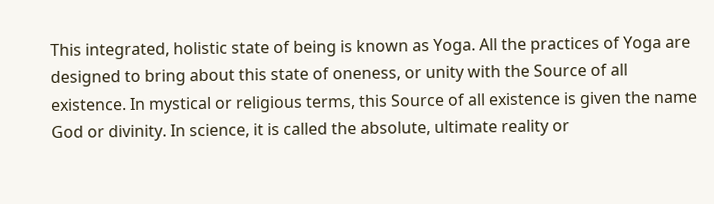This integrated, holistic state of being is known as Yoga. All the practices of Yoga are designed to bring about this state of oneness, or unity with the Source of all existence. In mystical or religious terms, this Source of all existence is given the name God or divinity. In science, it is called the absolute, ultimate reality or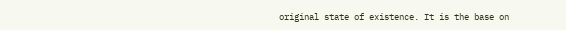original state of existence. It is the base on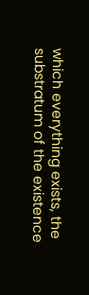which everything exists, the substratum of the existence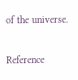of the universe.

Reference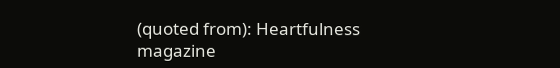(quoted from): Heartfulness magazine